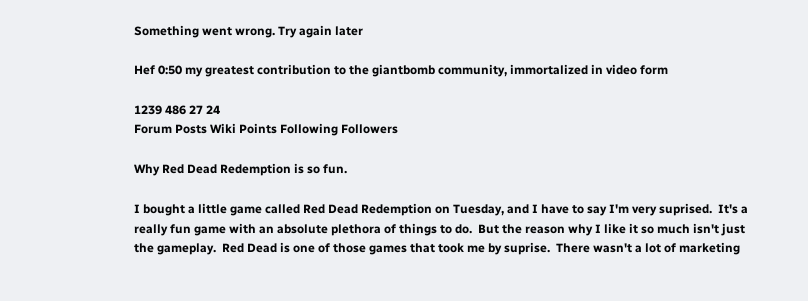Something went wrong. Try again later

Hef 0:50 my greatest contribution to the giantbomb community, immortalized in video form

1239 486 27 24
Forum Posts Wiki Points Following Followers

Why Red Dead Redemption is so fun.

I bought a little game called Red Dead Redemption on Tuesday, and I have to say I'm very suprised.  It's a really fun game with an absolute plethora of things to do.  But the reason why I like it so much isn't just the gameplay.  Red Dead is one of those games that took me by suprise.  There wasn't a lot of marketing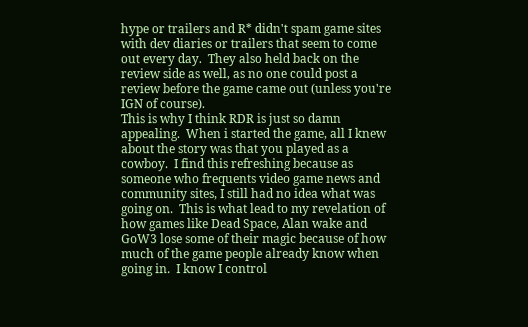hype or trailers and R* didn't spam game sites with dev diaries or trailers that seem to come out every day.  They also held back on the review side as well, as no one could post a review before the game came out (unless you're IGN of course).
This is why I think RDR is just so damn appealing.  When i started the game, all I knew about the story was that you played as a cowboy.  I find this refreshing because as someone who frequents video game news and community sites, I still had no idea what was going on.  This is what lead to my revelation of how games like Dead Space, Alan wake and GoW3 lose some of their magic because of how much of the game people already know when going in.  I know I control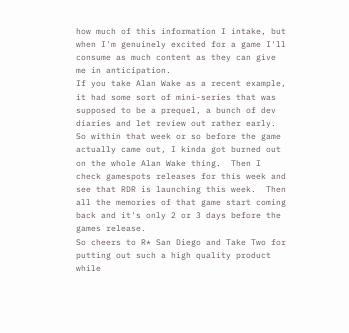how much of this information I intake, but when I'm genuinely excited for a game I'll consume as much content as they can give me in anticipation.
If you take Alan Wake as a recent example, it had some sort of mini-series that was supposed to be a prequel, a bunch of dev diaries and let review out rather early.  So within that week or so before the game actually came out, I kinda got burned out on the whole Alan Wake thing.  Then I check gamespots releases for this week and see that RDR is launching this week.  Then all the memories of that game start coming back and it's only 2 or 3 days before the games release.
So cheers to R* San Diego and Take Two for putting out such a high quality product while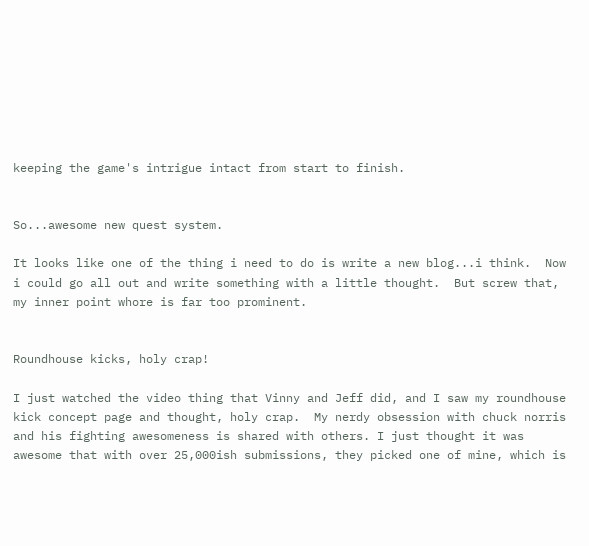keeping the game's intrigue intact from start to finish.


So...awesome new quest system.

It looks like one of the thing i need to do is write a new blog...i think.  Now i could go all out and write something with a little thought.  But screw that, my inner point whore is far too prominent.


Roundhouse kicks, holy crap!

I just watched the video thing that Vinny and Jeff did, and I saw my roundhouse kick concept page and thought, holy crap.  My nerdy obsession with chuck norris and his fighting awesomeness is shared with others. I just thought it was awesome that with over 25,000ish submissions, they picked one of mine, which is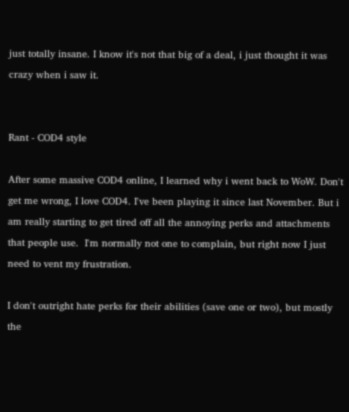just totally insane. I know it's not that big of a deal, i just thought it was crazy when i saw it.


Rant - COD4 style

After some massive COD4 online, I learned why i went back to WoW. Don't get me wrong, I love COD4. I've been playing it since last November. But i am really starting to get tired off all the annoying perks and attachments that people use.  I'm normally not one to complain, but right now I just need to vent my frustration.

I don't outright hate perks for their abilities (save one or two), but mostly the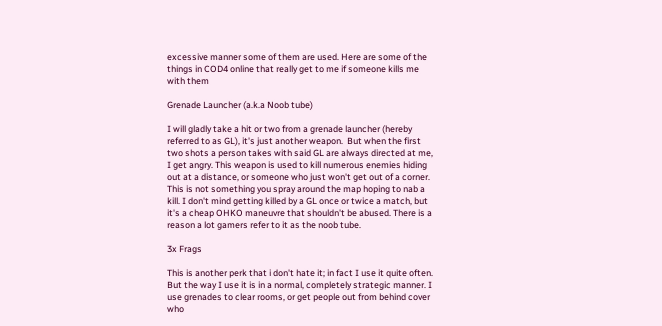excessive manner some of them are used. Here are some of the things in COD4 online that really get to me if someone kills me with them

Grenade Launcher (a.k.a Noob tube)

I will gladly take a hit or two from a grenade launcher (hereby referred to as GL), it's just another weapon.  But when the first two shots a person takes with said GL are always directed at me, I get angry. This weapon is used to kill numerous enemies hiding out at a distance, or someone who just won't get out of a corner. This is not something you spray around the map hoping to nab a kill. I don't mind getting killed by a GL once or twice a match, but it's a cheap OHKO maneuvre that shouldn't be abused. There is a reason a lot gamers refer to it as the noob tube.

3x Frags

This is another perk that i don't hate it; in fact I use it quite often.  But the way I use it is in a normal, completely strategic manner. I use grenades to clear rooms, or get people out from behind cover who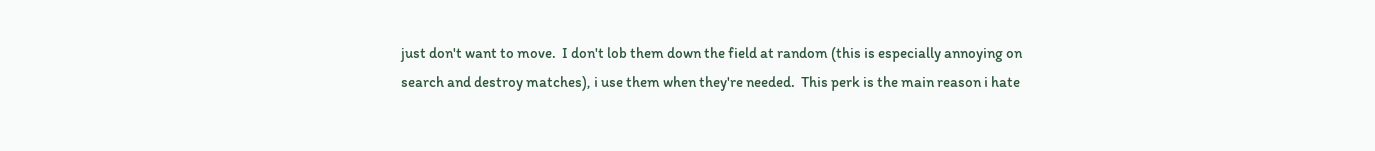just don't want to move.  I don't lob them down the field at random (this is especially annoying on search and destroy matches), i use them when they're needed.  This perk is the main reason i hate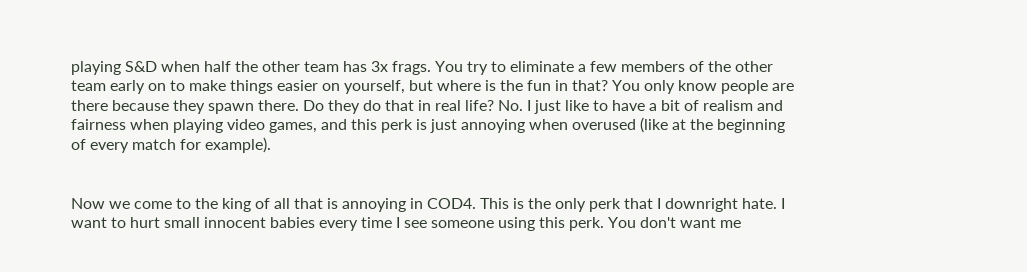playing S&D when half the other team has 3x frags. You try to eliminate a few members of the other team early on to make things easier on yourself, but where is the fun in that? You only know people are there because they spawn there. Do they do that in real life? No. I just like to have a bit of realism and fairness when playing video games, and this perk is just annoying when overused (like at the beginning of every match for example).


Now we come to the king of all that is annoying in COD4. This is the only perk that I downright hate. I want to hurt small innocent babies every time I see someone using this perk. You don't want me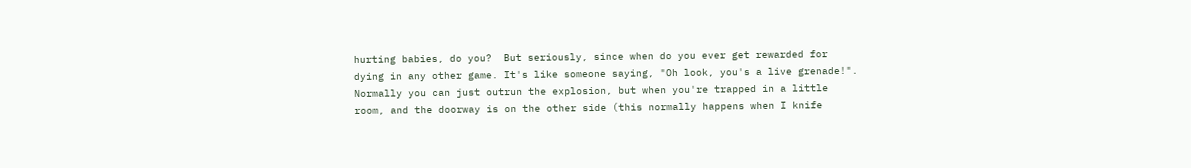hurting babies, do you?  But seriously, since when do you ever get rewarded for dying in any other game. It's like someone saying, "Oh look, you's a live grenade!".  Normally you can just outrun the explosion, but when you're trapped in a little room, and the doorway is on the other side (this normally happens when I knife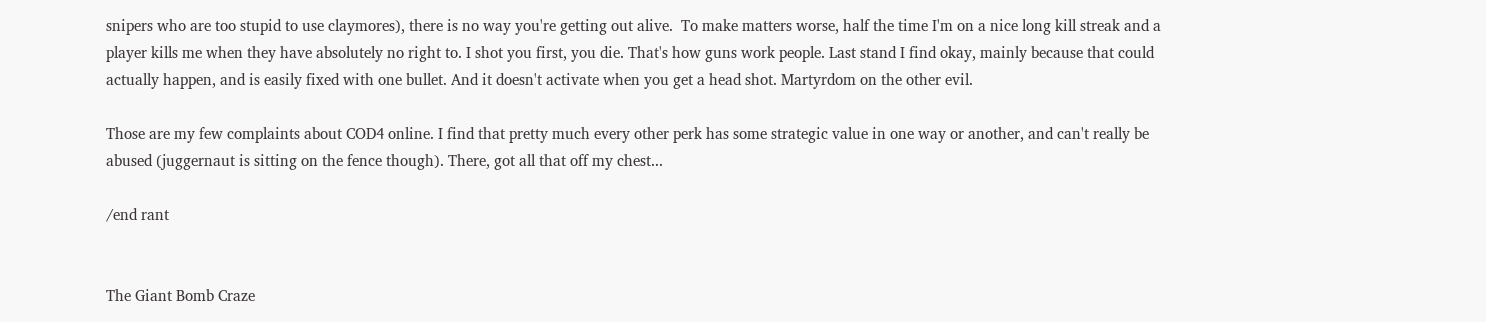snipers who are too stupid to use claymores), there is no way you're getting out alive.  To make matters worse, half the time I'm on a nice long kill streak and a player kills me when they have absolutely no right to. I shot you first, you die. That's how guns work people. Last stand I find okay, mainly because that could actually happen, and is easily fixed with one bullet. And it doesn't activate when you get a head shot. Martyrdom on the other evil.

Those are my few complaints about COD4 online. I find that pretty much every other perk has some strategic value in one way or another, and can't really be abused (juggernaut is sitting on the fence though). There, got all that off my chest...

/end rant


The Giant Bomb Craze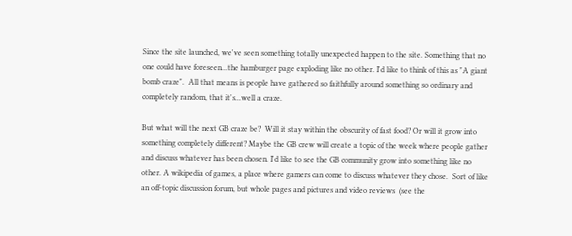Since the site launched, we've seen something totally unexpected happen to the site. Something that no one could have foreseen...the hamburger page exploding like no other. I'd like to think of this as "A giant bomb craze".  All that means is people have gathered so faithfully around something so ordinary and completely random, that it's...well a craze.

But what will the next GB craze be?  Will it stay within the obscurity of fast food? Or will it grow into something completely different? Maybe the GB crew will create a topic of the week where people gather and discuss whatever has been chosen. I'd like to see the GB community grow into something like no other. A wikipedia of games, a place where gamers can come to discuss whatever they chose.  Sort of like an off-topic discussion forum, but whole pages and pictures and video reviews  (see the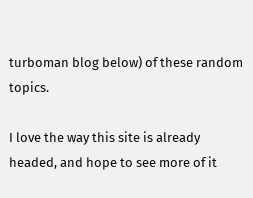turboman blog below) of these random topics.

I love the way this site is already headed, and hope to see more of it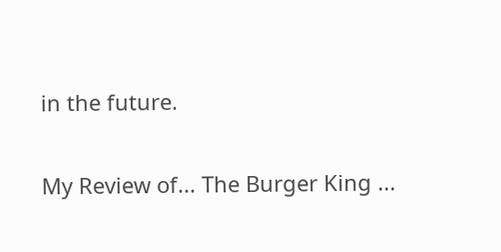in the future.

My Review of... The Burger King ...